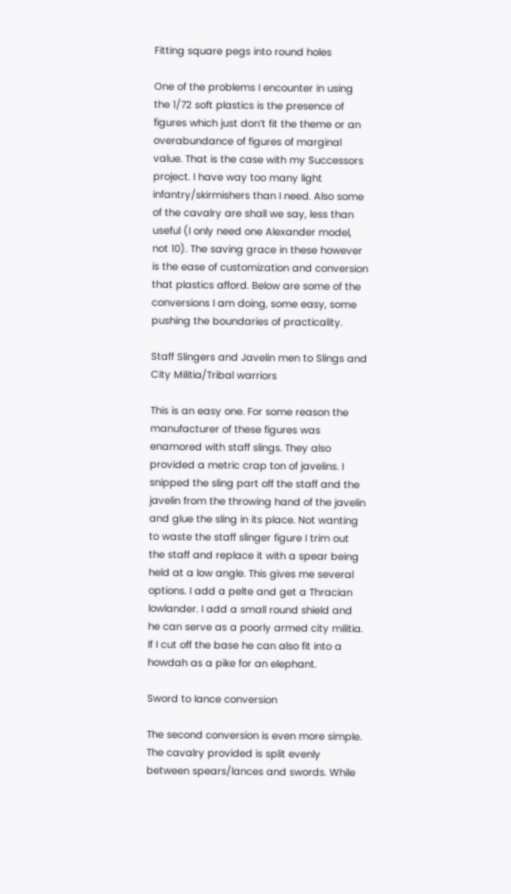Fitting square pegs into round holes

One of the problems I encounter in using the 1/72 soft plastics is the presence of figures which just don’t fit the theme or an overabundance of figures of marginal value. That is the case with my Successors project. I have way too many light infantry/skirmishers than I need. Also some of the cavalry are shall we say, less than useful (I only need one Alexander model, not 10). The saving grace in these however is the ease of customization and conversion that plastics afford. Below are some of the conversions I am doing, some easy, some pushing the boundaries of practicality.

Staff Slingers and Javelin men to Slings and City Militia/Tribal warriors

This is an easy one. For some reason the manufacturer of these figures was enamored with staff slings. They also provided a metric crap ton of javelins. I snipped the sling part off the staff and the javelin from the throwing hand of the javelin and glue the sling in its place. Not wanting to waste the staff slinger figure I trim out the staff and replace it with a spear being held at a low angle. This gives me several options. I add a pelte and get a Thracian lowlander. I add a small round shield and he can serve as a poorly armed city militia. If I cut off the base he can also fit into a howdah as a pike for an elephant.

Sword to lance conversion

The second conversion is even more simple. The cavalry provided is split evenly between spears/lances and swords. While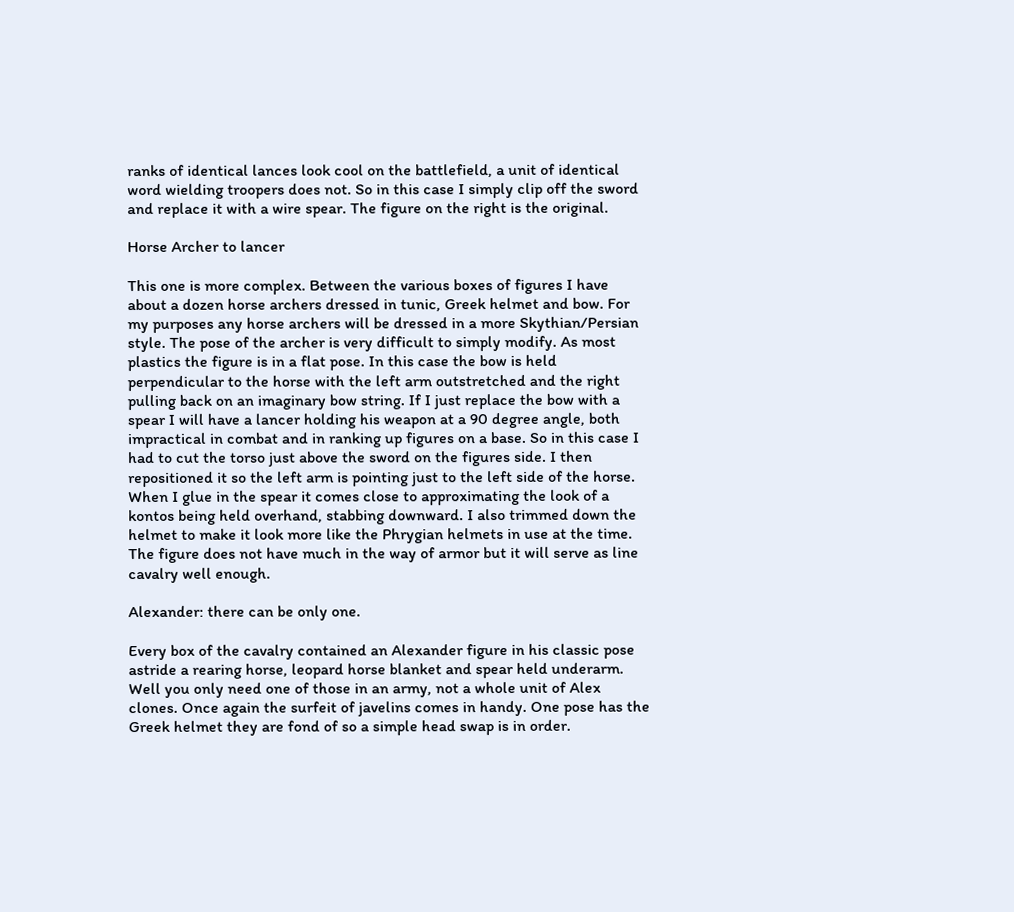ranks of identical lances look cool on the battlefield, a unit of identical word wielding troopers does not. So in this case I simply clip off the sword and replace it with a wire spear. The figure on the right is the original.

Horse Archer to lancer

This one is more complex. Between the various boxes of figures I have about a dozen horse archers dressed in tunic, Greek helmet and bow. For my purposes any horse archers will be dressed in a more Skythian/Persian style. The pose of the archer is very difficult to simply modify. As most plastics the figure is in a flat pose. In this case the bow is held perpendicular to the horse with the left arm outstretched and the right pulling back on an imaginary bow string. If I just replace the bow with a spear I will have a lancer holding his weapon at a 90 degree angle, both impractical in combat and in ranking up figures on a base. So in this case I had to cut the torso just above the sword on the figures side. I then repositioned it so the left arm is pointing just to the left side of the horse. When I glue in the spear it comes close to approximating the look of a kontos being held overhand, stabbing downward. I also trimmed down the helmet to make it look more like the Phrygian helmets in use at the time. The figure does not have much in the way of armor but it will serve as line cavalry well enough.

Alexander: there can be only one.

Every box of the cavalry contained an Alexander figure in his classic pose astride a rearing horse, leopard horse blanket and spear held underarm. Well you only need one of those in an army, not a whole unit of Alex clones. Once again the surfeit of javelins comes in handy. One pose has the Greek helmet they are fond of so a simple head swap is in order.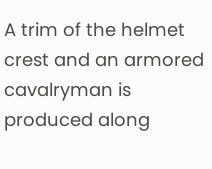A trim of the helmet crest and an armored cavalryman is produced along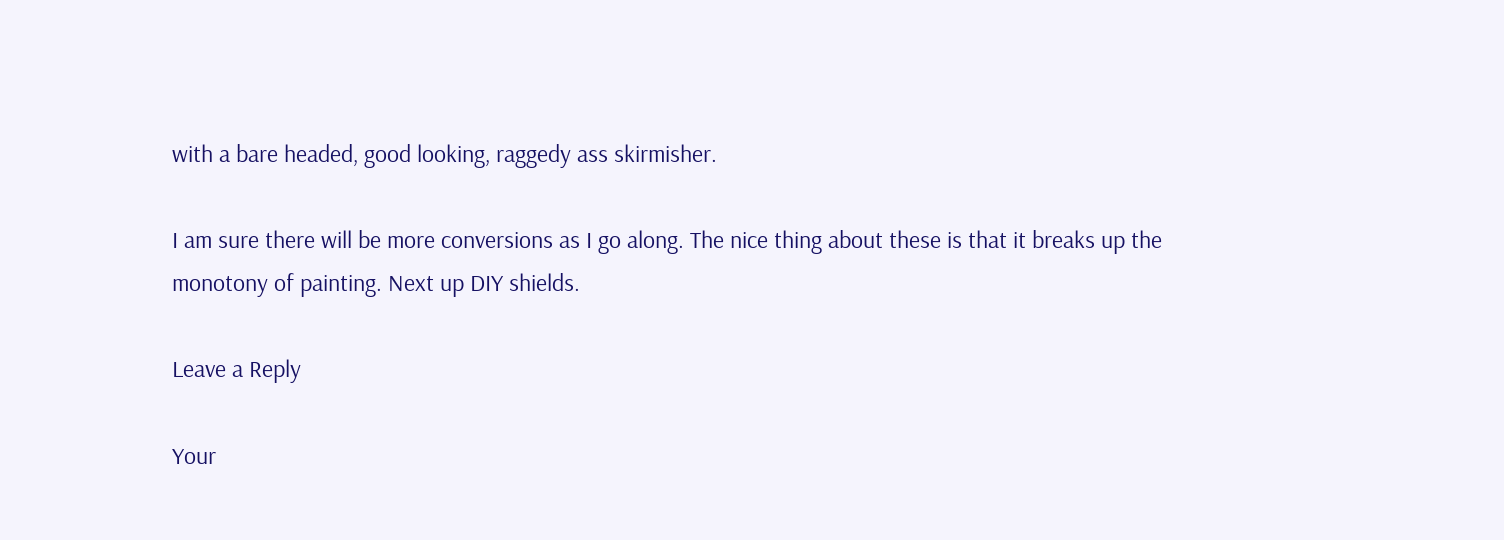with a bare headed, good looking, raggedy ass skirmisher.

I am sure there will be more conversions as I go along. The nice thing about these is that it breaks up the monotony of painting. Next up DIY shields.

Leave a Reply

Your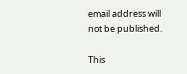email address will not be published.

This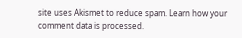site uses Akismet to reduce spam. Learn how your comment data is processed.